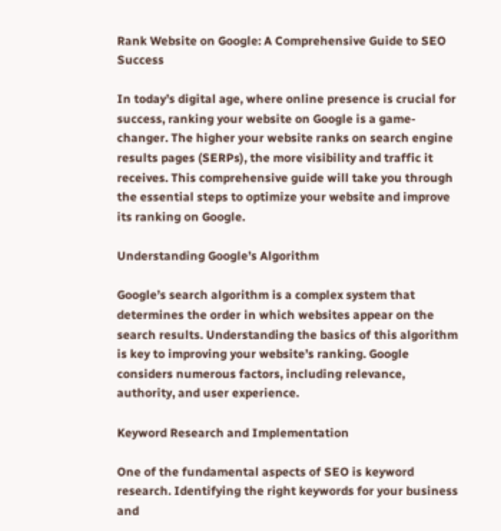Rank Website on Google: A Comprehensive Guide to SEO Success

In today’s digital age, where online presence is crucial for success, ranking your website on Google is a game-changer. The higher your website ranks on search engine results pages (SERPs), the more visibility and traffic it receives. This comprehensive guide will take you through the essential steps to optimize your website and improve its ranking on Google.

Understanding Google’s Algorithm

Google’s search algorithm is a complex system that determines the order in which websites appear on the search results. Understanding the basics of this algorithm is key to improving your website’s ranking. Google considers numerous factors, including relevance, authority, and user experience.

Keyword Research and Implementation

One of the fundamental aspects of SEO is keyword research. Identifying the right keywords for your business and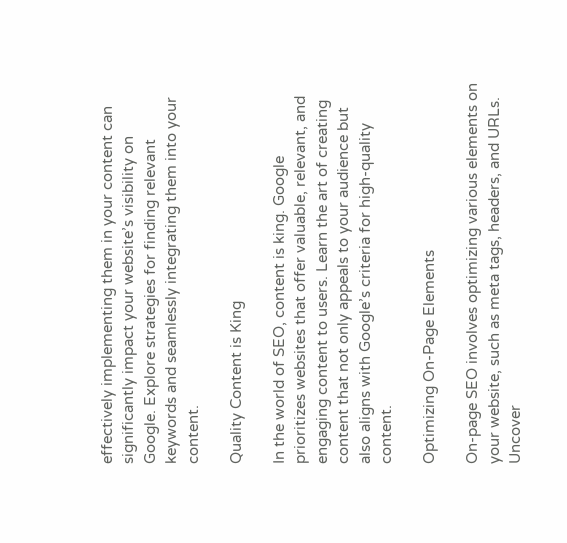effectively implementing them in your content can significantly impact your website’s visibility on Google. Explore strategies for finding relevant keywords and seamlessly integrating them into your content.

Quality Content is King

In the world of SEO, content is king. Google prioritizes websites that offer valuable, relevant, and engaging content to users. Learn the art of creating content that not only appeals to your audience but also aligns with Google’s criteria for high-quality content.

Optimizing On-Page Elements

On-page SEO involves optimizing various elements on your website, such as meta tags, headers, and URLs. Uncover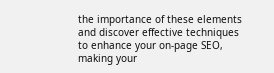the importance of these elements and discover effective techniques to enhance your on-page SEO, making your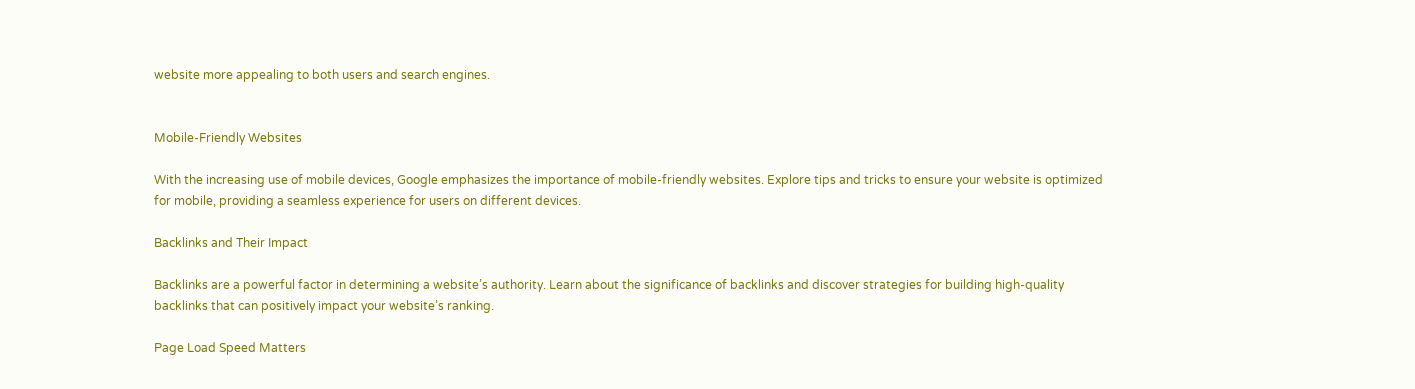website more appealing to both users and search engines.


Mobile-Friendly Websites

With the increasing use of mobile devices, Google emphasizes the importance of mobile-friendly websites. Explore tips and tricks to ensure your website is optimized for mobile, providing a seamless experience for users on different devices.

Backlinks and Their Impact

Backlinks are a powerful factor in determining a website’s authority. Learn about the significance of backlinks and discover strategies for building high-quality backlinks that can positively impact your website’s ranking.

Page Load Speed Matters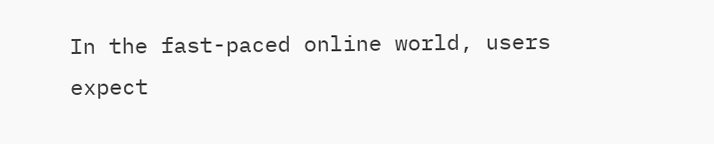In the fast-paced online world, users expect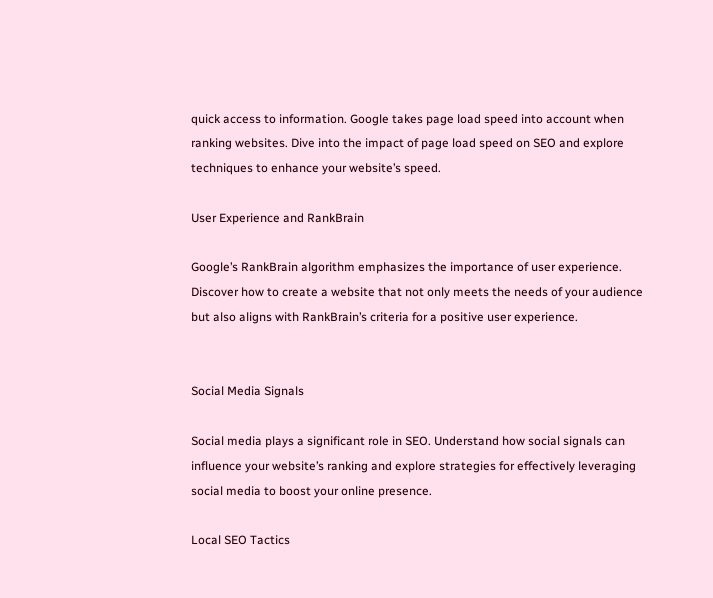quick access to information. Google takes page load speed into account when ranking websites. Dive into the impact of page load speed on SEO and explore techniques to enhance your website’s speed.

User Experience and RankBrain

Google’s RankBrain algorithm emphasizes the importance of user experience. Discover how to create a website that not only meets the needs of your audience but also aligns with RankBrain’s criteria for a positive user experience.


Social Media Signals

Social media plays a significant role in SEO. Understand how social signals can influence your website’s ranking and explore strategies for effectively leveraging social media to boost your online presence.

Local SEO Tactics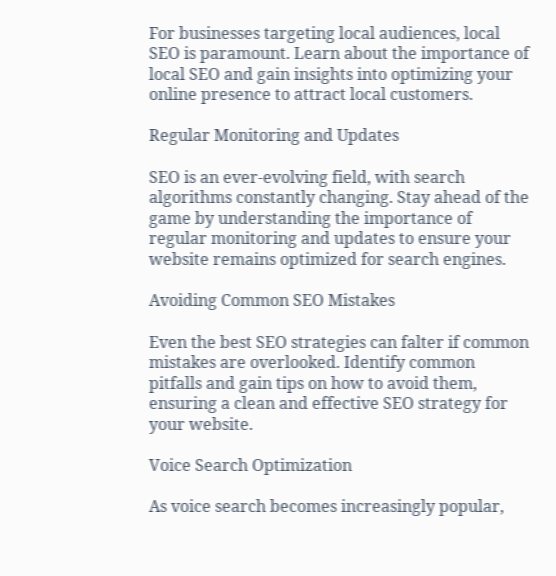For businesses targeting local audiences, local SEO is paramount. Learn about the importance of local SEO and gain insights into optimizing your online presence to attract local customers.

Regular Monitoring and Updates

SEO is an ever-evolving field, with search algorithms constantly changing. Stay ahead of the game by understanding the importance of regular monitoring and updates to ensure your website remains optimized for search engines.

Avoiding Common SEO Mistakes

Even the best SEO strategies can falter if common mistakes are overlooked. Identify common pitfalls and gain tips on how to avoid them, ensuring a clean and effective SEO strategy for your website.

Voice Search Optimization

As voice search becomes increasingly popular,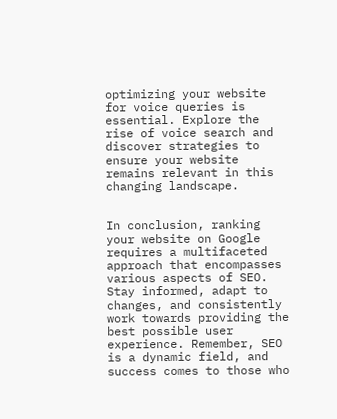optimizing your website for voice queries is essential. Explore the rise of voice search and discover strategies to ensure your website remains relevant in this changing landscape.


In conclusion, ranking your website on Google requires a multifaceted approach that encompasses various aspects of SEO. Stay informed, adapt to changes, and consistently work towards providing the best possible user experience. Remember, SEO is a dynamic field, and success comes to those who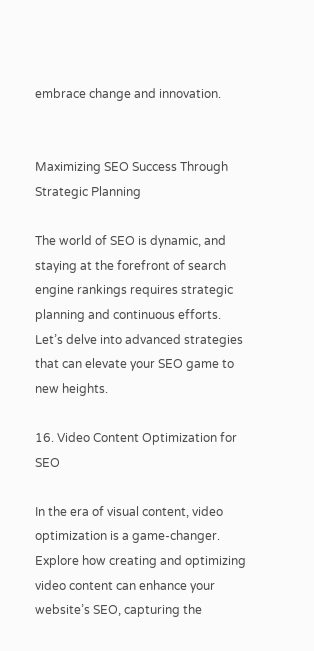embrace change and innovation.


Maximizing SEO Success Through Strategic Planning

The world of SEO is dynamic, and staying at the forefront of search engine rankings requires strategic planning and continuous efforts. Let’s delve into advanced strategies that can elevate your SEO game to new heights.

16. Video Content Optimization for SEO

In the era of visual content, video optimization is a game-changer. Explore how creating and optimizing video content can enhance your website’s SEO, capturing the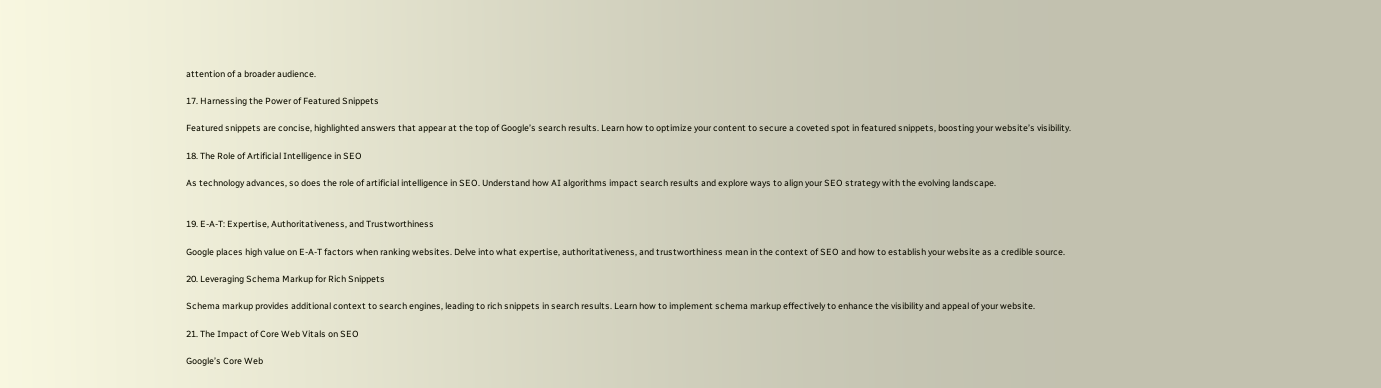attention of a broader audience.

17. Harnessing the Power of Featured Snippets

Featured snippets are concise, highlighted answers that appear at the top of Google’s search results. Learn how to optimize your content to secure a coveted spot in featured snippets, boosting your website’s visibility.

18. The Role of Artificial Intelligence in SEO

As technology advances, so does the role of artificial intelligence in SEO. Understand how AI algorithms impact search results and explore ways to align your SEO strategy with the evolving landscape.


19. E-A-T: Expertise, Authoritativeness, and Trustworthiness

Google places high value on E-A-T factors when ranking websites. Delve into what expertise, authoritativeness, and trustworthiness mean in the context of SEO and how to establish your website as a credible source.

20. Leveraging Schema Markup for Rich Snippets

Schema markup provides additional context to search engines, leading to rich snippets in search results. Learn how to implement schema markup effectively to enhance the visibility and appeal of your website.

21. The Impact of Core Web Vitals on SEO

Google’s Core Web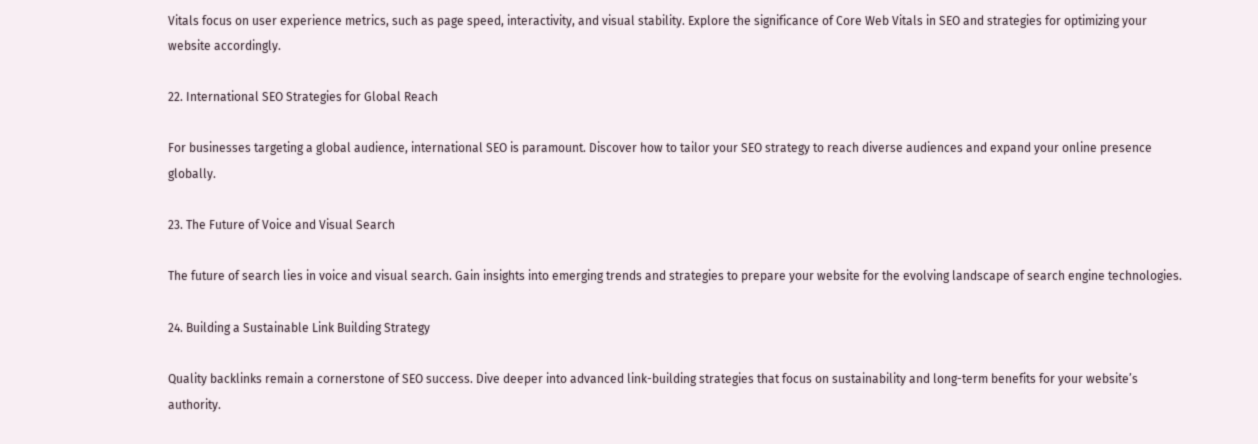Vitals focus on user experience metrics, such as page speed, interactivity, and visual stability. Explore the significance of Core Web Vitals in SEO and strategies for optimizing your website accordingly.

22. International SEO Strategies for Global Reach

For businesses targeting a global audience, international SEO is paramount. Discover how to tailor your SEO strategy to reach diverse audiences and expand your online presence globally.

23. The Future of Voice and Visual Search

The future of search lies in voice and visual search. Gain insights into emerging trends and strategies to prepare your website for the evolving landscape of search engine technologies.

24. Building a Sustainable Link Building Strategy

Quality backlinks remain a cornerstone of SEO success. Dive deeper into advanced link-building strategies that focus on sustainability and long-term benefits for your website’s authority.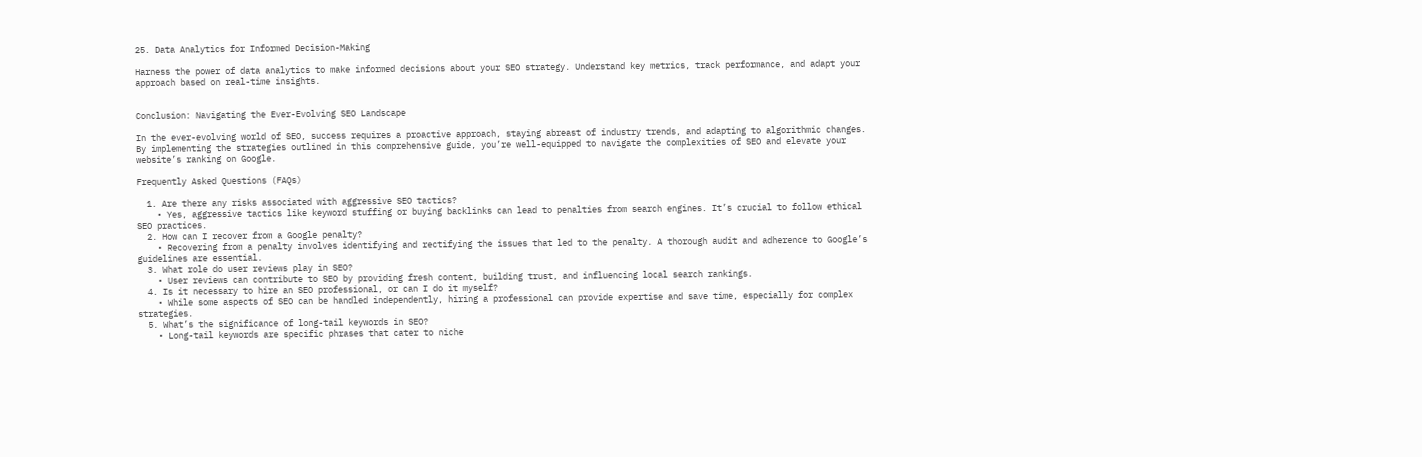25. Data Analytics for Informed Decision-Making

Harness the power of data analytics to make informed decisions about your SEO strategy. Understand key metrics, track performance, and adapt your approach based on real-time insights.


Conclusion: Navigating the Ever-Evolving SEO Landscape

In the ever-evolving world of SEO, success requires a proactive approach, staying abreast of industry trends, and adapting to algorithmic changes. By implementing the strategies outlined in this comprehensive guide, you’re well-equipped to navigate the complexities of SEO and elevate your website’s ranking on Google.

Frequently Asked Questions (FAQs)

  1. Are there any risks associated with aggressive SEO tactics?
    • Yes, aggressive tactics like keyword stuffing or buying backlinks can lead to penalties from search engines. It’s crucial to follow ethical SEO practices.
  2. How can I recover from a Google penalty?
    • Recovering from a penalty involves identifying and rectifying the issues that led to the penalty. A thorough audit and adherence to Google’s guidelines are essential.
  3. What role do user reviews play in SEO?
    • User reviews can contribute to SEO by providing fresh content, building trust, and influencing local search rankings.
  4. Is it necessary to hire an SEO professional, or can I do it myself?
    • While some aspects of SEO can be handled independently, hiring a professional can provide expertise and save time, especially for complex strategies.
  5. What’s the significance of long-tail keywords in SEO?
    • Long-tail keywords are specific phrases that cater to niche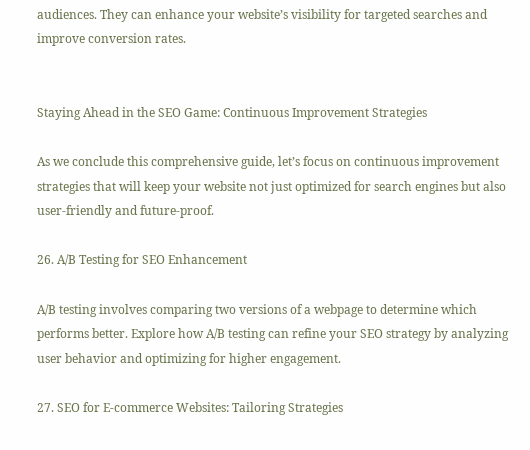audiences. They can enhance your website’s visibility for targeted searches and improve conversion rates.


Staying Ahead in the SEO Game: Continuous Improvement Strategies

As we conclude this comprehensive guide, let’s focus on continuous improvement strategies that will keep your website not just optimized for search engines but also user-friendly and future-proof.

26. A/B Testing for SEO Enhancement

A/B testing involves comparing two versions of a webpage to determine which performs better. Explore how A/B testing can refine your SEO strategy by analyzing user behavior and optimizing for higher engagement.

27. SEO for E-commerce Websites: Tailoring Strategies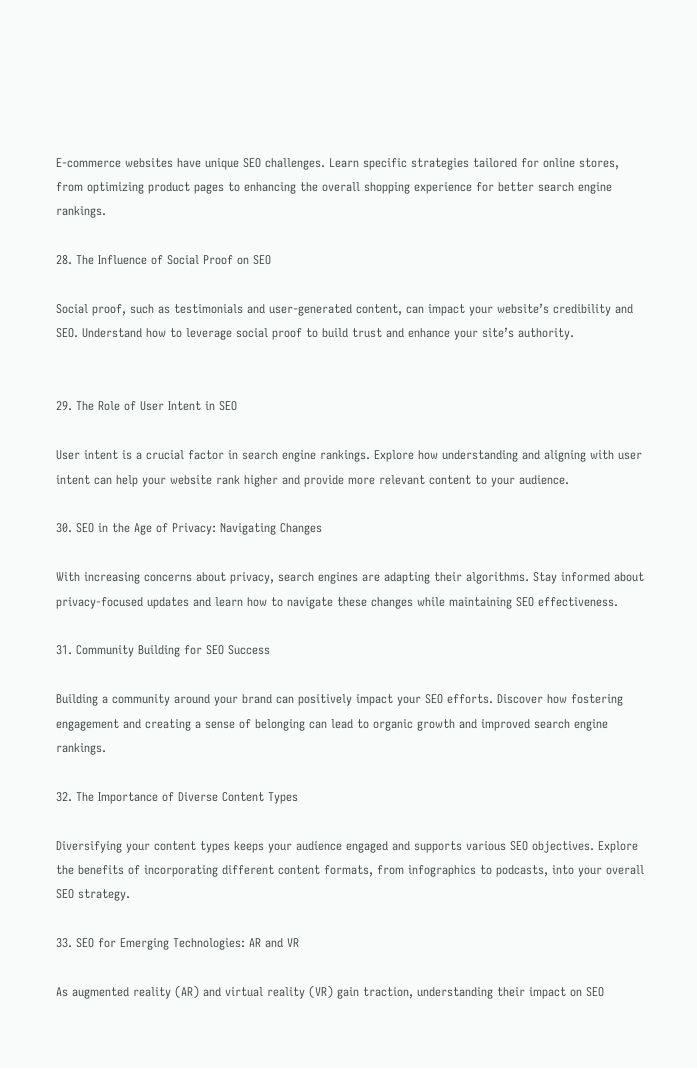E-commerce websites have unique SEO challenges. Learn specific strategies tailored for online stores, from optimizing product pages to enhancing the overall shopping experience for better search engine rankings.

28. The Influence of Social Proof on SEO

Social proof, such as testimonials and user-generated content, can impact your website’s credibility and SEO. Understand how to leverage social proof to build trust and enhance your site’s authority.


29. The Role of User Intent in SEO

User intent is a crucial factor in search engine rankings. Explore how understanding and aligning with user intent can help your website rank higher and provide more relevant content to your audience.

30. SEO in the Age of Privacy: Navigating Changes

With increasing concerns about privacy, search engines are adapting their algorithms. Stay informed about privacy-focused updates and learn how to navigate these changes while maintaining SEO effectiveness.

31. Community Building for SEO Success

Building a community around your brand can positively impact your SEO efforts. Discover how fostering engagement and creating a sense of belonging can lead to organic growth and improved search engine rankings.

32. The Importance of Diverse Content Types

Diversifying your content types keeps your audience engaged and supports various SEO objectives. Explore the benefits of incorporating different content formats, from infographics to podcasts, into your overall SEO strategy.

33. SEO for Emerging Technologies: AR and VR

As augmented reality (AR) and virtual reality (VR) gain traction, understanding their impact on SEO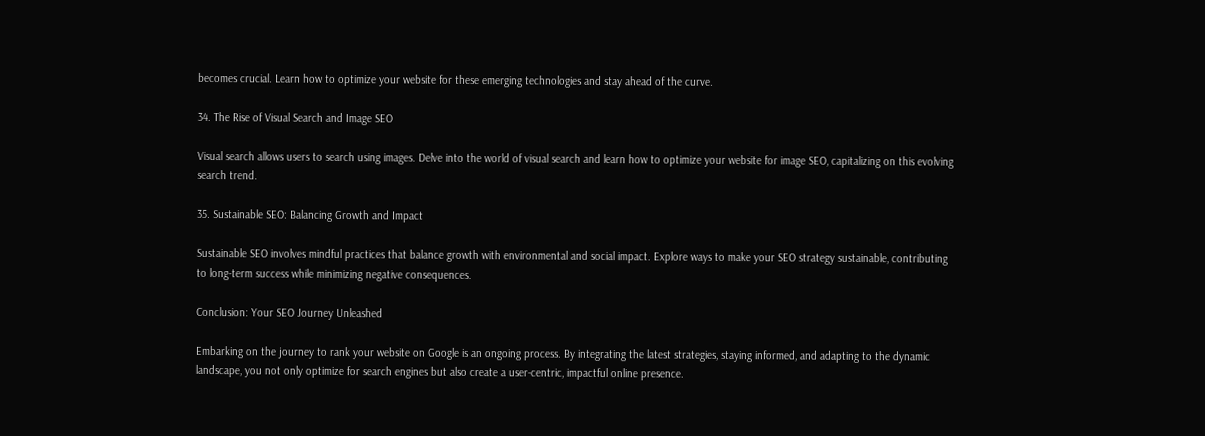becomes crucial. Learn how to optimize your website for these emerging technologies and stay ahead of the curve.

34. The Rise of Visual Search and Image SEO

Visual search allows users to search using images. Delve into the world of visual search and learn how to optimize your website for image SEO, capitalizing on this evolving search trend.

35. Sustainable SEO: Balancing Growth and Impact

Sustainable SEO involves mindful practices that balance growth with environmental and social impact. Explore ways to make your SEO strategy sustainable, contributing to long-term success while minimizing negative consequences.

Conclusion: Your SEO Journey Unleashed

Embarking on the journey to rank your website on Google is an ongoing process. By integrating the latest strategies, staying informed, and adapting to the dynamic landscape, you not only optimize for search engines but also create a user-centric, impactful online presence.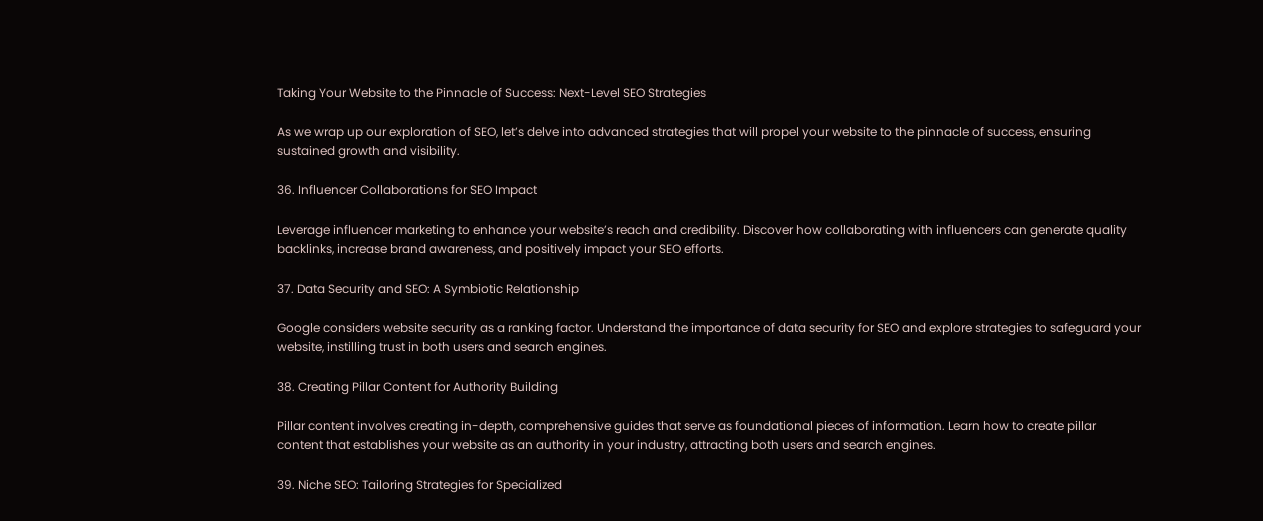Taking Your Website to the Pinnacle of Success: Next-Level SEO Strategies

As we wrap up our exploration of SEO, let’s delve into advanced strategies that will propel your website to the pinnacle of success, ensuring sustained growth and visibility.

36. Influencer Collaborations for SEO Impact

Leverage influencer marketing to enhance your website’s reach and credibility. Discover how collaborating with influencers can generate quality backlinks, increase brand awareness, and positively impact your SEO efforts.

37. Data Security and SEO: A Symbiotic Relationship

Google considers website security as a ranking factor. Understand the importance of data security for SEO and explore strategies to safeguard your website, instilling trust in both users and search engines.

38. Creating Pillar Content for Authority Building

Pillar content involves creating in-depth, comprehensive guides that serve as foundational pieces of information. Learn how to create pillar content that establishes your website as an authority in your industry, attracting both users and search engines.

39. Niche SEO: Tailoring Strategies for Specialized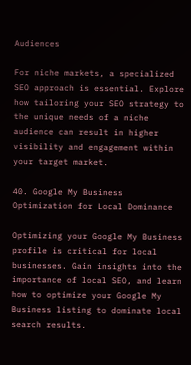Audiences

For niche markets, a specialized SEO approach is essential. Explore how tailoring your SEO strategy to the unique needs of a niche audience can result in higher visibility and engagement within your target market.

40. Google My Business Optimization for Local Dominance

Optimizing your Google My Business profile is critical for local businesses. Gain insights into the importance of local SEO, and learn how to optimize your Google My Business listing to dominate local search results.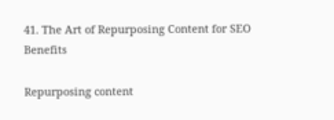41. The Art of Repurposing Content for SEO Benefits

Repurposing content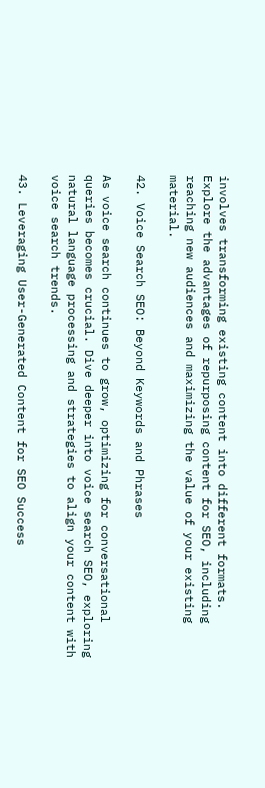involves transforming existing content into different formats. Explore the advantages of repurposing content for SEO, including reaching new audiences and maximizing the value of your existing material.

42. Voice Search SEO: Beyond Keywords and Phrases

As voice search continues to grow, optimizing for conversational queries becomes crucial. Dive deeper into voice search SEO, exploring natural language processing and strategies to align your content with voice search trends.

43. Leveraging User-Generated Content for SEO Success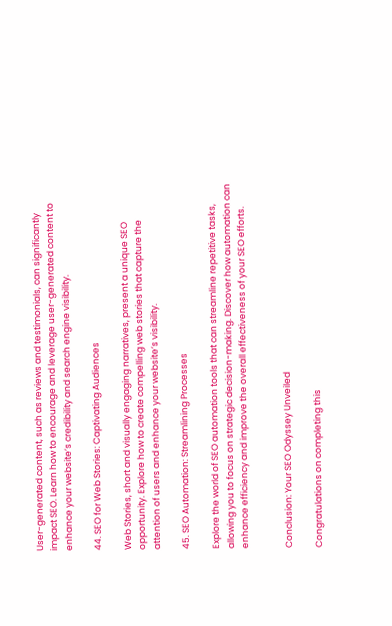User-generated content, such as reviews and testimonials, can significantly impact SEO. Learn how to encourage and leverage user-generated content to enhance your website’s credibility and search engine visibility.

44. SEO for Web Stories: Captivating Audiences

Web Stories, short and visually engaging narratives, present a unique SEO opportunity. Explore how to create compelling web stories that capture the attention of users and enhance your website’s visibility.

45. SEO Automation: Streamlining Processes

Explore the world of SEO automation tools that can streamline repetitive tasks, allowing you to focus on strategic decision-making. Discover how automation can enhance efficiency and improve the overall effectiveness of your SEO efforts.


Conclusion: Your SEO Odyssey Unveiled

Congratulations on completing this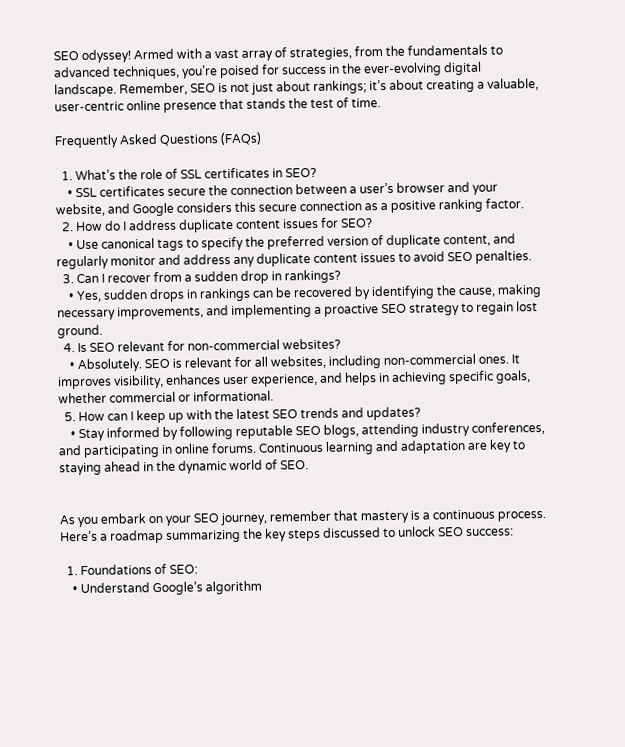SEO odyssey! Armed with a vast array of strategies, from the fundamentals to advanced techniques, you’re poised for success in the ever-evolving digital landscape. Remember, SEO is not just about rankings; it’s about creating a valuable, user-centric online presence that stands the test of time.

Frequently Asked Questions (FAQs)

  1. What’s the role of SSL certificates in SEO?
    • SSL certificates secure the connection between a user’s browser and your website, and Google considers this secure connection as a positive ranking factor.
  2. How do I address duplicate content issues for SEO?
    • Use canonical tags to specify the preferred version of duplicate content, and regularly monitor and address any duplicate content issues to avoid SEO penalties.
  3. Can I recover from a sudden drop in rankings?
    • Yes, sudden drops in rankings can be recovered by identifying the cause, making necessary improvements, and implementing a proactive SEO strategy to regain lost ground.
  4. Is SEO relevant for non-commercial websites?
    • Absolutely. SEO is relevant for all websites, including non-commercial ones. It improves visibility, enhances user experience, and helps in achieving specific goals, whether commercial or informational.
  5. How can I keep up with the latest SEO trends and updates?
    • Stay informed by following reputable SEO blogs, attending industry conferences, and participating in online forums. Continuous learning and adaptation are key to staying ahead in the dynamic world of SEO.


As you embark on your SEO journey, remember that mastery is a continuous process. Here’s a roadmap summarizing the key steps discussed to unlock SEO success:

  1. Foundations of SEO:
    • Understand Google’s algorithm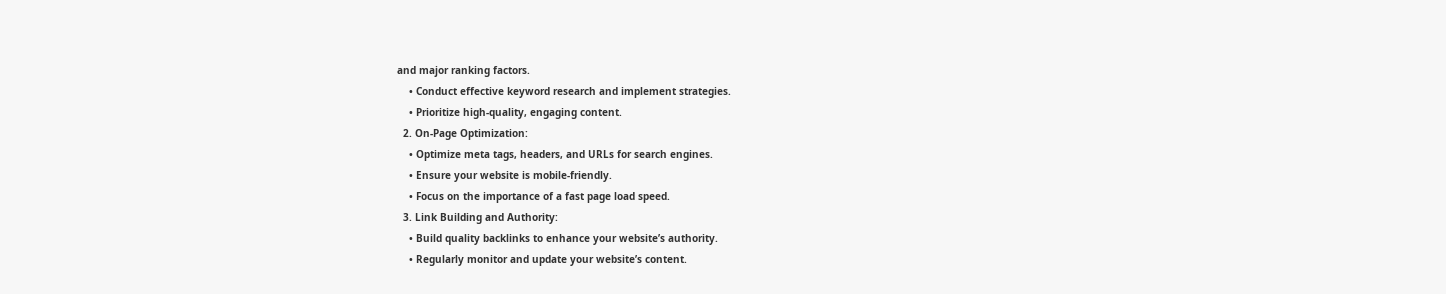and major ranking factors.
    • Conduct effective keyword research and implement strategies.
    • Prioritize high-quality, engaging content.
  2. On-Page Optimization:
    • Optimize meta tags, headers, and URLs for search engines.
    • Ensure your website is mobile-friendly.
    • Focus on the importance of a fast page load speed.
  3. Link Building and Authority:
    • Build quality backlinks to enhance your website’s authority.
    • Regularly monitor and update your website’s content.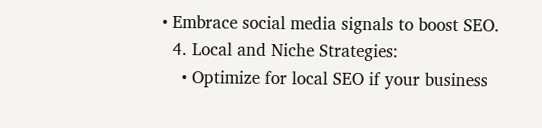• Embrace social media signals to boost SEO.
  4. Local and Niche Strategies:
    • Optimize for local SEO if your business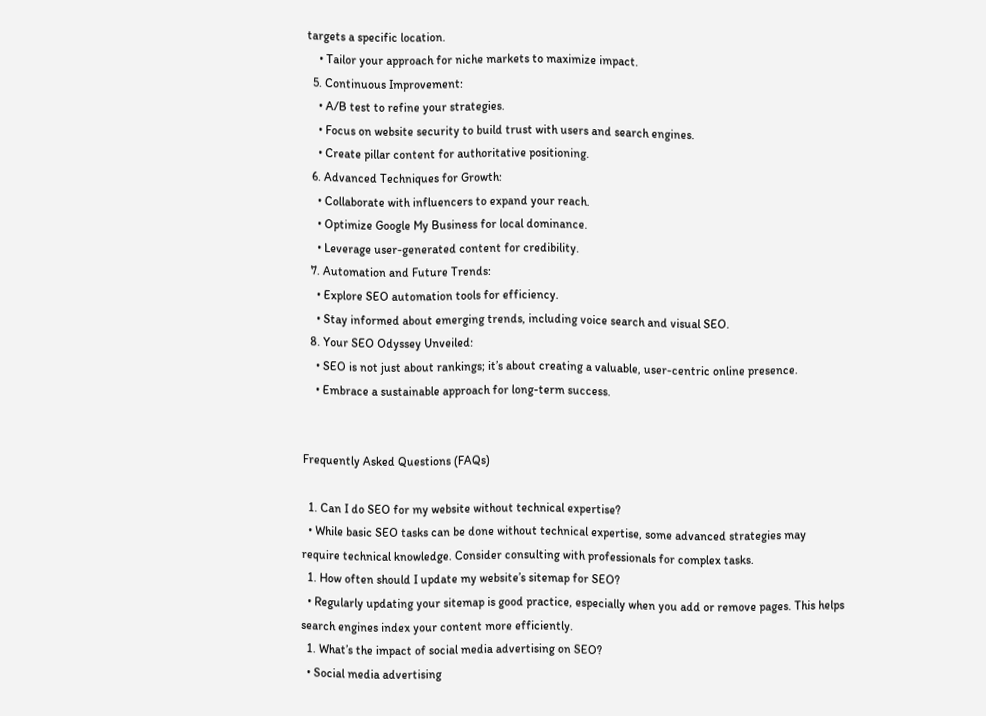targets a specific location.
    • Tailor your approach for niche markets to maximize impact.
  5. Continuous Improvement:
    • A/B test to refine your strategies.
    • Focus on website security to build trust with users and search engines.
    • Create pillar content for authoritative positioning.
  6. Advanced Techniques for Growth:
    • Collaborate with influencers to expand your reach.
    • Optimize Google My Business for local dominance.
    • Leverage user-generated content for credibility.
  7. Automation and Future Trends:
    • Explore SEO automation tools for efficiency.
    • Stay informed about emerging trends, including voice search and visual SEO.
  8. Your SEO Odyssey Unveiled:
    • SEO is not just about rankings; it’s about creating a valuable, user-centric online presence.
    • Embrace a sustainable approach for long-term success.


Frequently Asked Questions (FAQs)

  1. Can I do SEO for my website without technical expertise?
  • While basic SEO tasks can be done without technical expertise, some advanced strategies may require technical knowledge. Consider consulting with professionals for complex tasks.
  1. How often should I update my website’s sitemap for SEO?
  • Regularly updating your sitemap is good practice, especially when you add or remove pages. This helps search engines index your content more efficiently.
  1. What’s the impact of social media advertising on SEO?
  • Social media advertising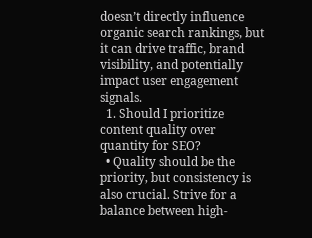doesn’t directly influence organic search rankings, but it can drive traffic, brand visibility, and potentially impact user engagement signals.
  1. Should I prioritize content quality over quantity for SEO?
  • Quality should be the priority, but consistency is also crucial. Strive for a balance between high-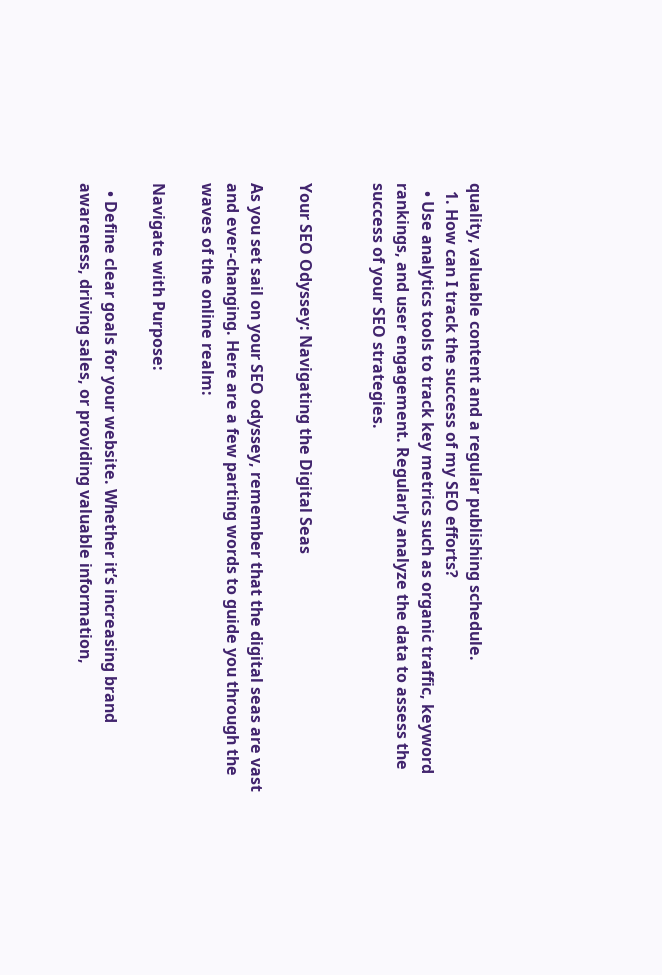quality, valuable content and a regular publishing schedule.
  1. How can I track the success of my SEO efforts?
  • Use analytics tools to track key metrics such as organic traffic, keyword rankings, and user engagement. Regularly analyze the data to assess the success of your SEO strategies.


Your SEO Odyssey: Navigating the Digital Seas

As you set sail on your SEO odyssey, remember that the digital seas are vast and ever-changing. Here are a few parting words to guide you through the waves of the online realm:

Navigate with Purpose:

  • Define clear goals for your website. Whether it’s increasing brand awareness, driving sales, or providing valuable information,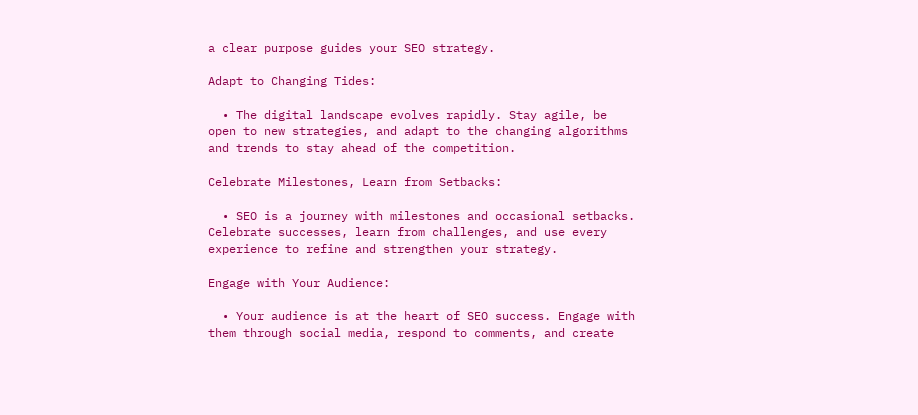a clear purpose guides your SEO strategy.

Adapt to Changing Tides:

  • The digital landscape evolves rapidly. Stay agile, be open to new strategies, and adapt to the changing algorithms and trends to stay ahead of the competition.

Celebrate Milestones, Learn from Setbacks:

  • SEO is a journey with milestones and occasional setbacks. Celebrate successes, learn from challenges, and use every experience to refine and strengthen your strategy.

Engage with Your Audience:

  • Your audience is at the heart of SEO success. Engage with them through social media, respond to comments, and create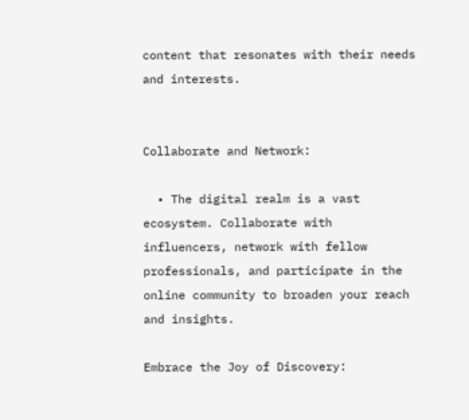content that resonates with their needs and interests.


Collaborate and Network:

  • The digital realm is a vast ecosystem. Collaborate with influencers, network with fellow professionals, and participate in the online community to broaden your reach and insights.

Embrace the Joy of Discovery: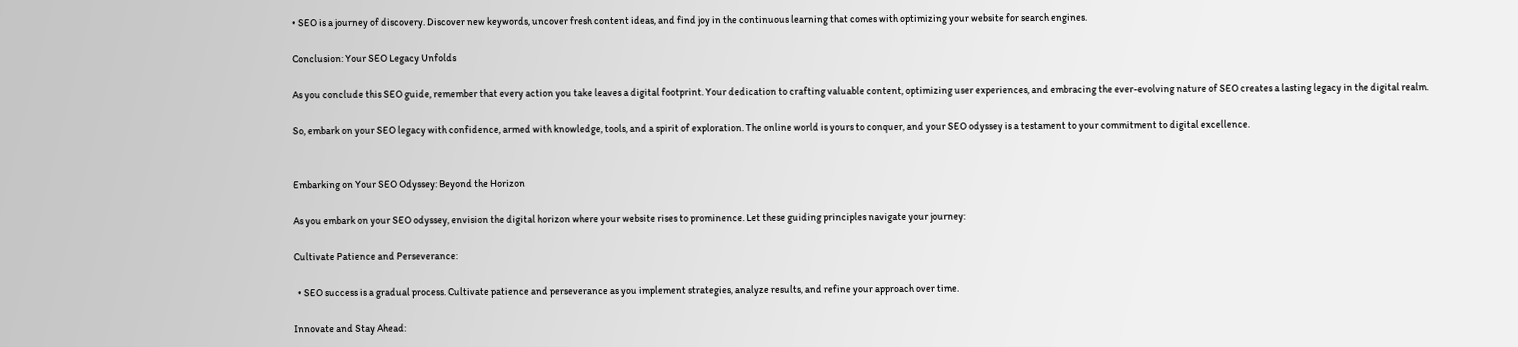• SEO is a journey of discovery. Discover new keywords, uncover fresh content ideas, and find joy in the continuous learning that comes with optimizing your website for search engines.

Conclusion: Your SEO Legacy Unfolds

As you conclude this SEO guide, remember that every action you take leaves a digital footprint. Your dedication to crafting valuable content, optimizing user experiences, and embracing the ever-evolving nature of SEO creates a lasting legacy in the digital realm.

So, embark on your SEO legacy with confidence, armed with knowledge, tools, and a spirit of exploration. The online world is yours to conquer, and your SEO odyssey is a testament to your commitment to digital excellence.


Embarking on Your SEO Odyssey: Beyond the Horizon

As you embark on your SEO odyssey, envision the digital horizon where your website rises to prominence. Let these guiding principles navigate your journey:

Cultivate Patience and Perseverance:

  • SEO success is a gradual process. Cultivate patience and perseverance as you implement strategies, analyze results, and refine your approach over time.

Innovate and Stay Ahead: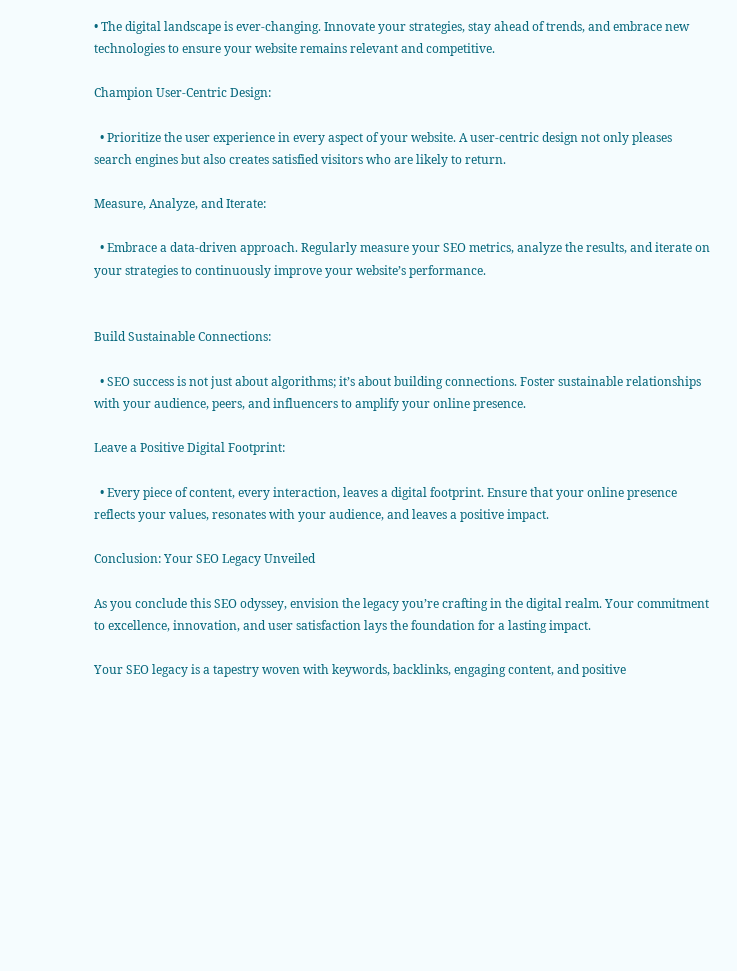• The digital landscape is ever-changing. Innovate your strategies, stay ahead of trends, and embrace new technologies to ensure your website remains relevant and competitive.

Champion User-Centric Design:

  • Prioritize the user experience in every aspect of your website. A user-centric design not only pleases search engines but also creates satisfied visitors who are likely to return.

Measure, Analyze, and Iterate:

  • Embrace a data-driven approach. Regularly measure your SEO metrics, analyze the results, and iterate on your strategies to continuously improve your website’s performance.


Build Sustainable Connections:

  • SEO success is not just about algorithms; it’s about building connections. Foster sustainable relationships with your audience, peers, and influencers to amplify your online presence.

Leave a Positive Digital Footprint:

  • Every piece of content, every interaction, leaves a digital footprint. Ensure that your online presence reflects your values, resonates with your audience, and leaves a positive impact.

Conclusion: Your SEO Legacy Unveiled

As you conclude this SEO odyssey, envision the legacy you’re crafting in the digital realm. Your commitment to excellence, innovation, and user satisfaction lays the foundation for a lasting impact.

Your SEO legacy is a tapestry woven with keywords, backlinks, engaging content, and positive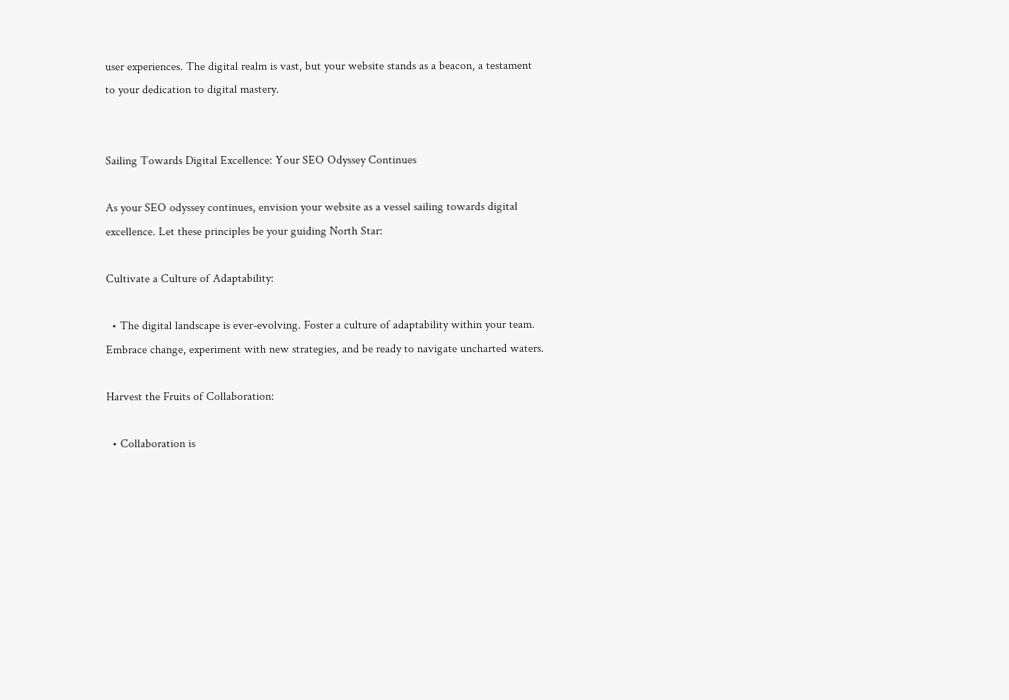user experiences. The digital realm is vast, but your website stands as a beacon, a testament to your dedication to digital mastery.


Sailing Towards Digital Excellence: Your SEO Odyssey Continues

As your SEO odyssey continues, envision your website as a vessel sailing towards digital excellence. Let these principles be your guiding North Star:

Cultivate a Culture of Adaptability:

  • The digital landscape is ever-evolving. Foster a culture of adaptability within your team. Embrace change, experiment with new strategies, and be ready to navigate uncharted waters.

Harvest the Fruits of Collaboration:

  • Collaboration is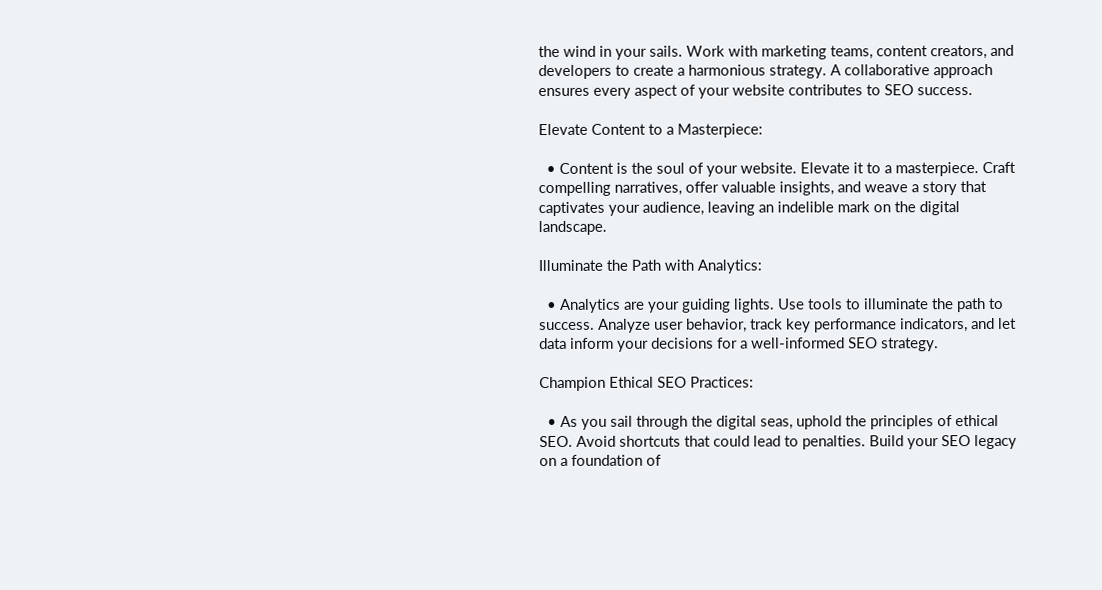the wind in your sails. Work with marketing teams, content creators, and developers to create a harmonious strategy. A collaborative approach ensures every aspect of your website contributes to SEO success.

Elevate Content to a Masterpiece:

  • Content is the soul of your website. Elevate it to a masterpiece. Craft compelling narratives, offer valuable insights, and weave a story that captivates your audience, leaving an indelible mark on the digital landscape.

Illuminate the Path with Analytics:

  • Analytics are your guiding lights. Use tools to illuminate the path to success. Analyze user behavior, track key performance indicators, and let data inform your decisions for a well-informed SEO strategy.

Champion Ethical SEO Practices:

  • As you sail through the digital seas, uphold the principles of ethical SEO. Avoid shortcuts that could lead to penalties. Build your SEO legacy on a foundation of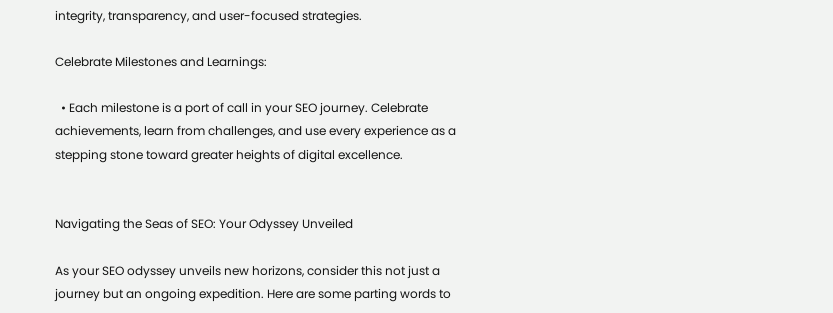integrity, transparency, and user-focused strategies.

Celebrate Milestones and Learnings:

  • Each milestone is a port of call in your SEO journey. Celebrate achievements, learn from challenges, and use every experience as a stepping stone toward greater heights of digital excellence.


Navigating the Seas of SEO: Your Odyssey Unveiled

As your SEO odyssey unveils new horizons, consider this not just a journey but an ongoing expedition. Here are some parting words to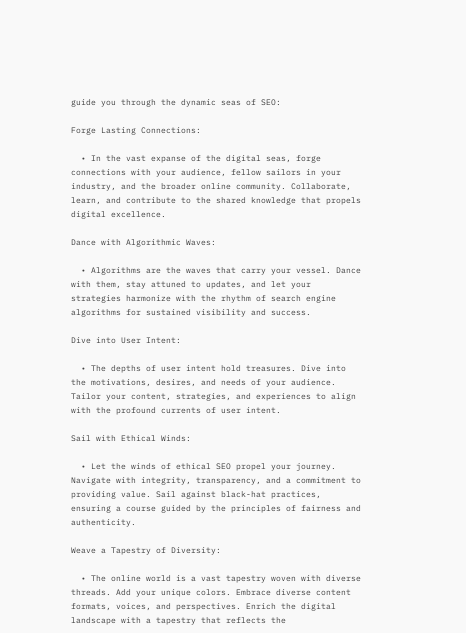guide you through the dynamic seas of SEO:

Forge Lasting Connections:

  • In the vast expanse of the digital seas, forge connections with your audience, fellow sailors in your industry, and the broader online community. Collaborate, learn, and contribute to the shared knowledge that propels digital excellence.

Dance with Algorithmic Waves:

  • Algorithms are the waves that carry your vessel. Dance with them, stay attuned to updates, and let your strategies harmonize with the rhythm of search engine algorithms for sustained visibility and success.

Dive into User Intent:

  • The depths of user intent hold treasures. Dive into the motivations, desires, and needs of your audience. Tailor your content, strategies, and experiences to align with the profound currents of user intent.

Sail with Ethical Winds:

  • Let the winds of ethical SEO propel your journey. Navigate with integrity, transparency, and a commitment to providing value. Sail against black-hat practices, ensuring a course guided by the principles of fairness and authenticity.

Weave a Tapestry of Diversity:

  • The online world is a vast tapestry woven with diverse threads. Add your unique colors. Embrace diverse content formats, voices, and perspectives. Enrich the digital landscape with a tapestry that reflects the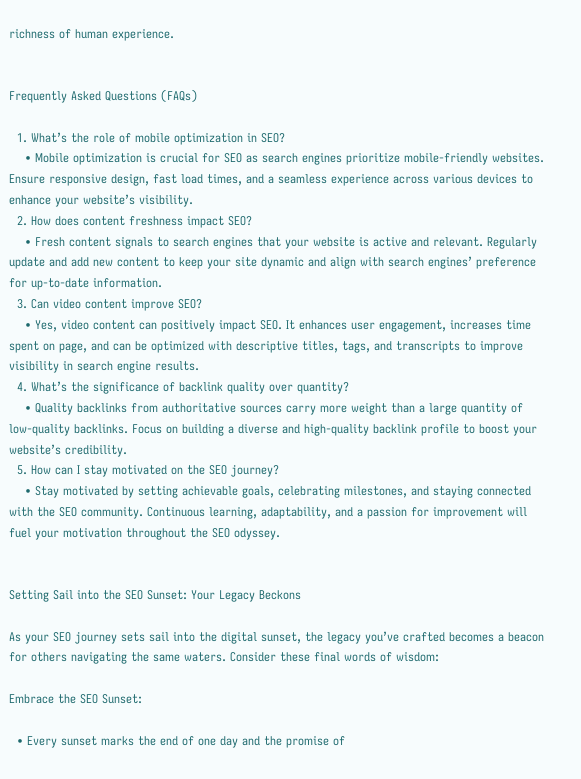richness of human experience.


Frequently Asked Questions (FAQs)

  1. What’s the role of mobile optimization in SEO?
    • Mobile optimization is crucial for SEO as search engines prioritize mobile-friendly websites. Ensure responsive design, fast load times, and a seamless experience across various devices to enhance your website’s visibility.
  2. How does content freshness impact SEO?
    • Fresh content signals to search engines that your website is active and relevant. Regularly update and add new content to keep your site dynamic and align with search engines’ preference for up-to-date information.
  3. Can video content improve SEO?
    • Yes, video content can positively impact SEO. It enhances user engagement, increases time spent on page, and can be optimized with descriptive titles, tags, and transcripts to improve visibility in search engine results.
  4. What’s the significance of backlink quality over quantity?
    • Quality backlinks from authoritative sources carry more weight than a large quantity of low-quality backlinks. Focus on building a diverse and high-quality backlink profile to boost your website’s credibility.
  5. How can I stay motivated on the SEO journey?
    • Stay motivated by setting achievable goals, celebrating milestones, and staying connected with the SEO community. Continuous learning, adaptability, and a passion for improvement will fuel your motivation throughout the SEO odyssey.


Setting Sail into the SEO Sunset: Your Legacy Beckons

As your SEO journey sets sail into the digital sunset, the legacy you’ve crafted becomes a beacon for others navigating the same waters. Consider these final words of wisdom:

Embrace the SEO Sunset:

  • Every sunset marks the end of one day and the promise of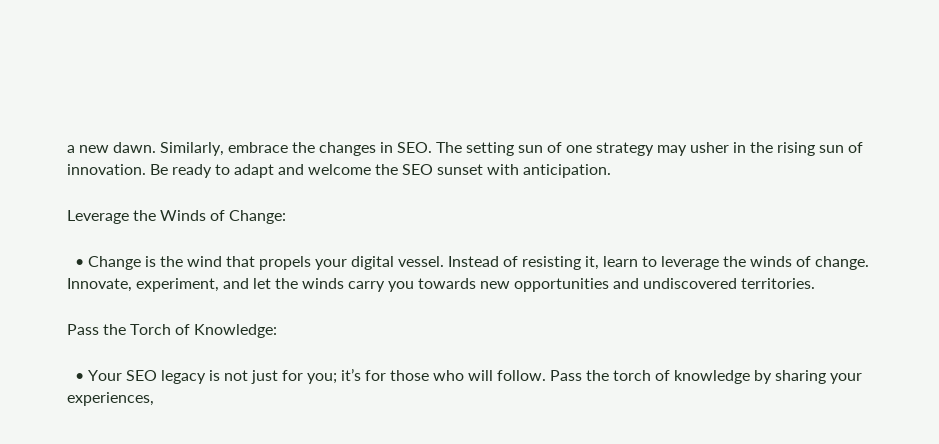a new dawn. Similarly, embrace the changes in SEO. The setting sun of one strategy may usher in the rising sun of innovation. Be ready to adapt and welcome the SEO sunset with anticipation.

Leverage the Winds of Change:

  • Change is the wind that propels your digital vessel. Instead of resisting it, learn to leverage the winds of change. Innovate, experiment, and let the winds carry you towards new opportunities and undiscovered territories.

Pass the Torch of Knowledge:

  • Your SEO legacy is not just for you; it’s for those who will follow. Pass the torch of knowledge by sharing your experiences,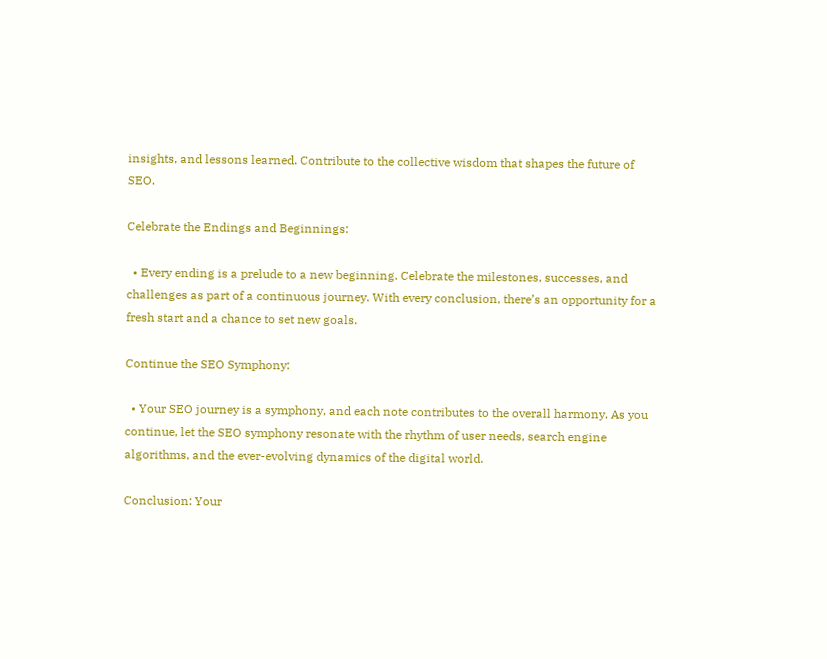insights, and lessons learned. Contribute to the collective wisdom that shapes the future of SEO.

Celebrate the Endings and Beginnings:

  • Every ending is a prelude to a new beginning. Celebrate the milestones, successes, and challenges as part of a continuous journey. With every conclusion, there’s an opportunity for a fresh start and a chance to set new goals.

Continue the SEO Symphony:

  • Your SEO journey is a symphony, and each note contributes to the overall harmony. As you continue, let the SEO symphony resonate with the rhythm of user needs, search engine algorithms, and the ever-evolving dynamics of the digital world.

Conclusion: Your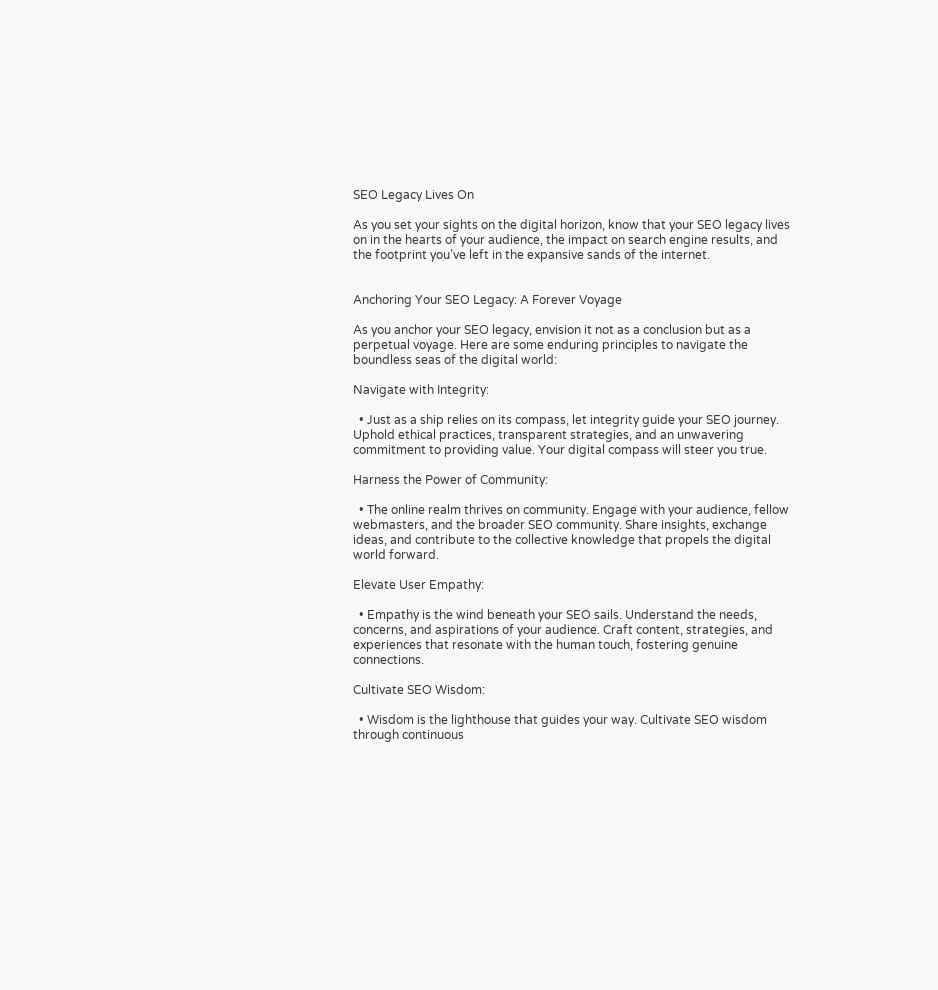SEO Legacy Lives On

As you set your sights on the digital horizon, know that your SEO legacy lives on in the hearts of your audience, the impact on search engine results, and the footprint you’ve left in the expansive sands of the internet.


Anchoring Your SEO Legacy: A Forever Voyage

As you anchor your SEO legacy, envision it not as a conclusion but as a perpetual voyage. Here are some enduring principles to navigate the boundless seas of the digital world:

Navigate with Integrity:

  • Just as a ship relies on its compass, let integrity guide your SEO journey. Uphold ethical practices, transparent strategies, and an unwavering commitment to providing value. Your digital compass will steer you true.

Harness the Power of Community:

  • The online realm thrives on community. Engage with your audience, fellow webmasters, and the broader SEO community. Share insights, exchange ideas, and contribute to the collective knowledge that propels the digital world forward.

Elevate User Empathy:

  • Empathy is the wind beneath your SEO sails. Understand the needs, concerns, and aspirations of your audience. Craft content, strategies, and experiences that resonate with the human touch, fostering genuine connections.

Cultivate SEO Wisdom:

  • Wisdom is the lighthouse that guides your way. Cultivate SEO wisdom through continuous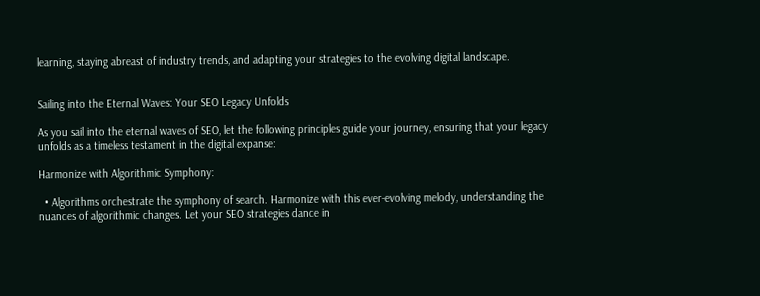learning, staying abreast of industry trends, and adapting your strategies to the evolving digital landscape.


Sailing into the Eternal Waves: Your SEO Legacy Unfolds

As you sail into the eternal waves of SEO, let the following principles guide your journey, ensuring that your legacy unfolds as a timeless testament in the digital expanse:

Harmonize with Algorithmic Symphony:

  • Algorithms orchestrate the symphony of search. Harmonize with this ever-evolving melody, understanding the nuances of algorithmic changes. Let your SEO strategies dance in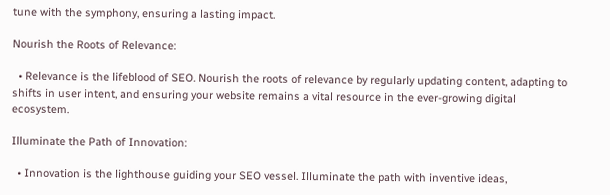tune with the symphony, ensuring a lasting impact.

Nourish the Roots of Relevance:

  • Relevance is the lifeblood of SEO. Nourish the roots of relevance by regularly updating content, adapting to shifts in user intent, and ensuring your website remains a vital resource in the ever-growing digital ecosystem.

Illuminate the Path of Innovation:

  • Innovation is the lighthouse guiding your SEO vessel. Illuminate the path with inventive ideas,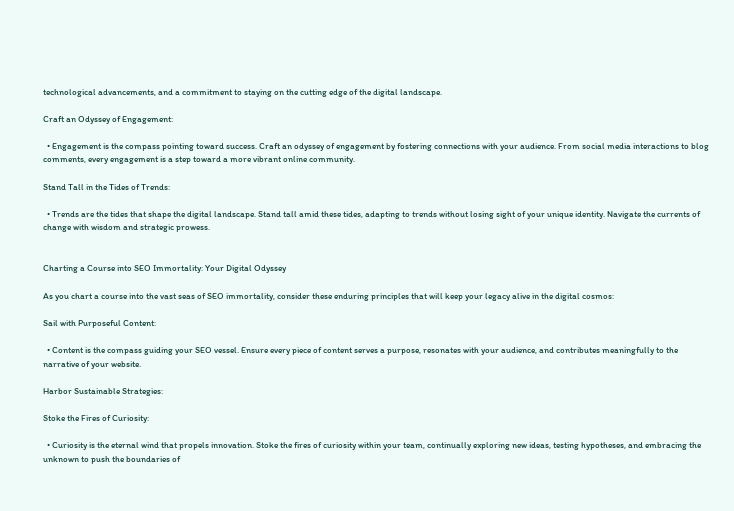technological advancements, and a commitment to staying on the cutting edge of the digital landscape.

Craft an Odyssey of Engagement:

  • Engagement is the compass pointing toward success. Craft an odyssey of engagement by fostering connections with your audience. From social media interactions to blog comments, every engagement is a step toward a more vibrant online community.

Stand Tall in the Tides of Trends:

  • Trends are the tides that shape the digital landscape. Stand tall amid these tides, adapting to trends without losing sight of your unique identity. Navigate the currents of change with wisdom and strategic prowess.


Charting a Course into SEO Immortality: Your Digital Odyssey

As you chart a course into the vast seas of SEO immortality, consider these enduring principles that will keep your legacy alive in the digital cosmos:

Sail with Purposeful Content:

  • Content is the compass guiding your SEO vessel. Ensure every piece of content serves a purpose, resonates with your audience, and contributes meaningfully to the narrative of your website.

Harbor Sustainable Strategies:

Stoke the Fires of Curiosity:

  • Curiosity is the eternal wind that propels innovation. Stoke the fires of curiosity within your team, continually exploring new ideas, testing hypotheses, and embracing the unknown to push the boundaries of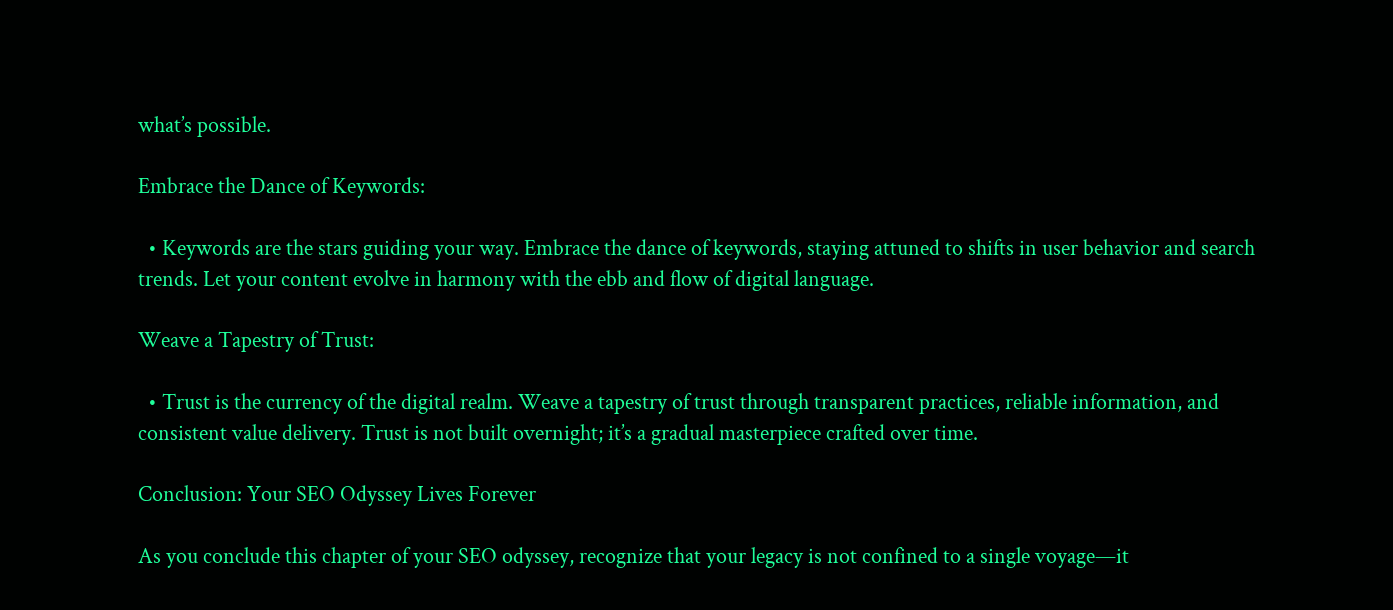what’s possible.

Embrace the Dance of Keywords:

  • Keywords are the stars guiding your way. Embrace the dance of keywords, staying attuned to shifts in user behavior and search trends. Let your content evolve in harmony with the ebb and flow of digital language.

Weave a Tapestry of Trust:

  • Trust is the currency of the digital realm. Weave a tapestry of trust through transparent practices, reliable information, and consistent value delivery. Trust is not built overnight; it’s a gradual masterpiece crafted over time.

Conclusion: Your SEO Odyssey Lives Forever

As you conclude this chapter of your SEO odyssey, recognize that your legacy is not confined to a single voyage—it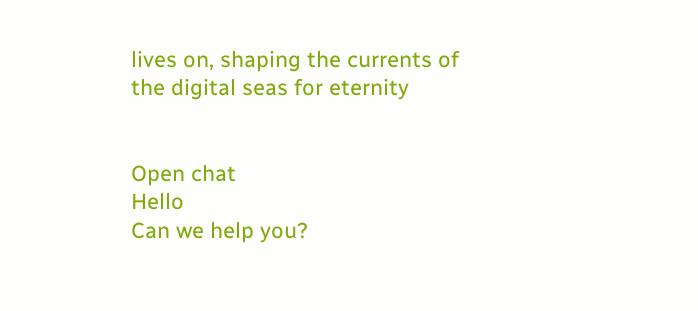lives on, shaping the currents of the digital seas for eternity


Open chat
Hello
Can we help you?